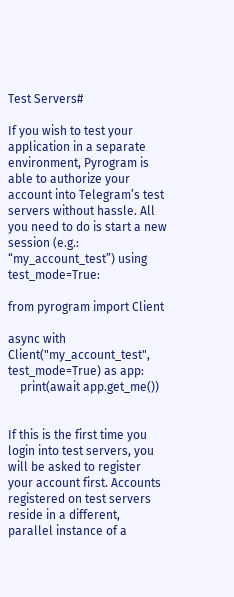Test Servers#

If you wish to test your application in a separate environment, Pyrogram is able to authorize your account into Telegram’s test servers without hassle. All you need to do is start a new session (e.g.: “my_account_test”) using test_mode=True:

from pyrogram import Client

async with Client("my_account_test", test_mode=True) as app:
    print(await app.get_me())


If this is the first time you login into test servers, you will be asked to register your account first. Accounts registered on test servers reside in a different, parallel instance of a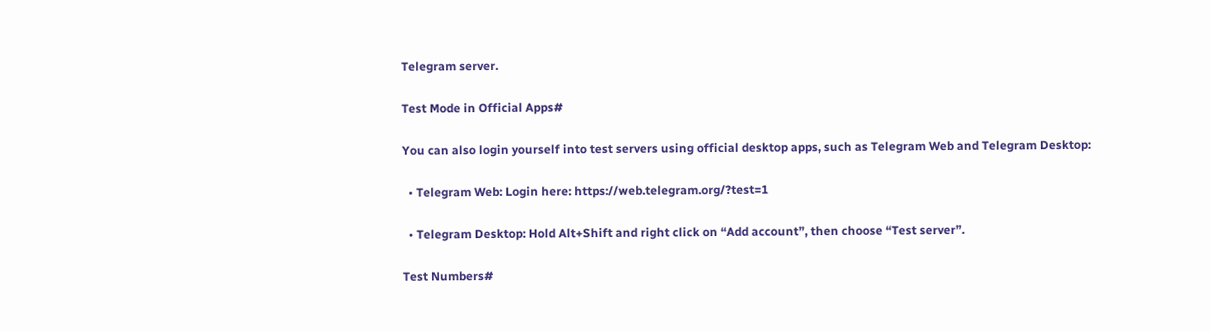Telegram server.

Test Mode in Official Apps#

You can also login yourself into test servers using official desktop apps, such as Telegram Web and Telegram Desktop:

  • Telegram Web: Login here: https://web.telegram.org/?test=1

  • Telegram Desktop: Hold Alt+Shift and right click on “Add account”, then choose “Test server”.

Test Numbers#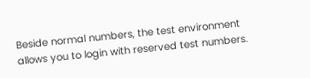Beside normal numbers, the test environment allows you to login with reserved test numbers.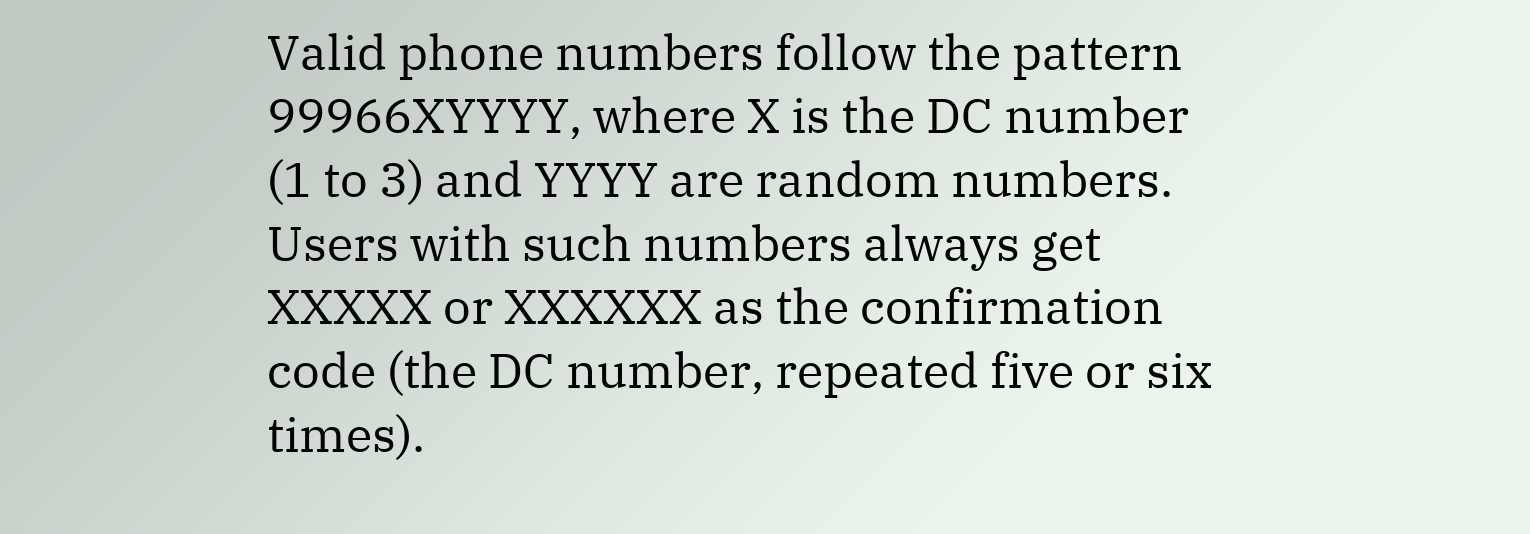Valid phone numbers follow the pattern 99966XYYYY, where X is the DC number (1 to 3) and YYYY are random numbers. Users with such numbers always get XXXXX or XXXXXX as the confirmation code (the DC number, repeated five or six times).